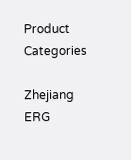Product Categories

Zhejiang ERG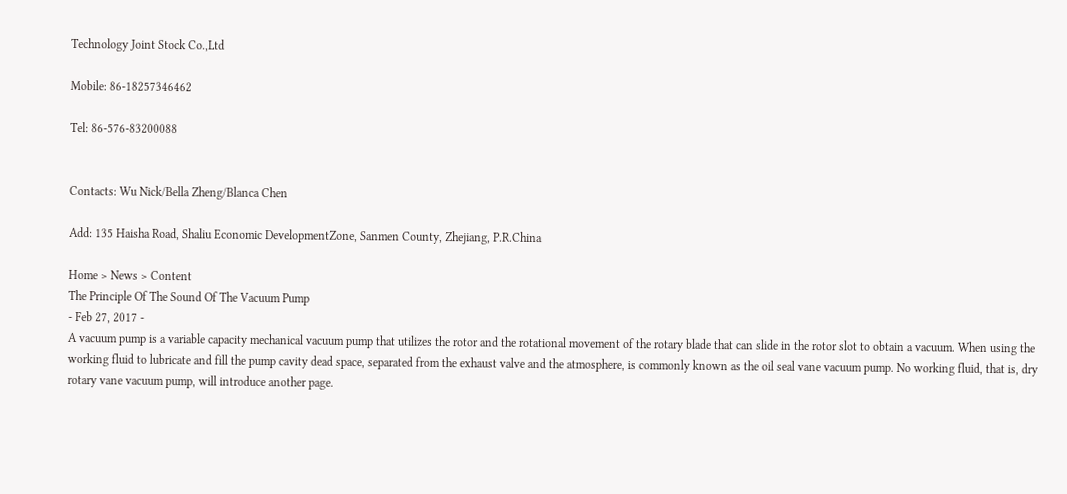Technology Joint Stock Co.,Ltd

Mobile: 86-18257346462

Tel: 86-576-83200088


Contacts: Wu Nick/Bella Zheng/Blanca Chen

Add: 135 Haisha Road, Shaliu Economic DevelopmentZone, Sanmen County, Zhejiang, P.R.China

Home > News > Content
The Principle Of The Sound Of The Vacuum Pump
- Feb 27, 2017 -
A vacuum pump is a variable capacity mechanical vacuum pump that utilizes the rotor and the rotational movement of the rotary blade that can slide in the rotor slot to obtain a vacuum. When using the working fluid to lubricate and fill the pump cavity dead space, separated from the exhaust valve and the atmosphere, is commonly known as the oil seal vane vacuum pump. No working fluid, that is, dry rotary vane vacuum pump, will introduce another page.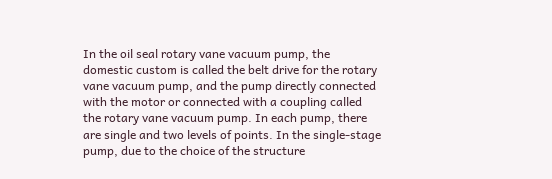In the oil seal rotary vane vacuum pump, the domestic custom is called the belt drive for the rotary vane vacuum pump, and the pump directly connected with the motor or connected with a coupling called the rotary vane vacuum pump. In each pump, there are single and two levels of points. In the single-stage pump, due to the choice of the structure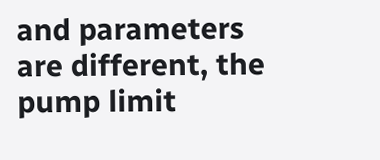and parameters are different, the pump limit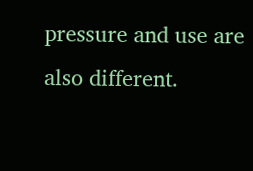pressure and use are also different.